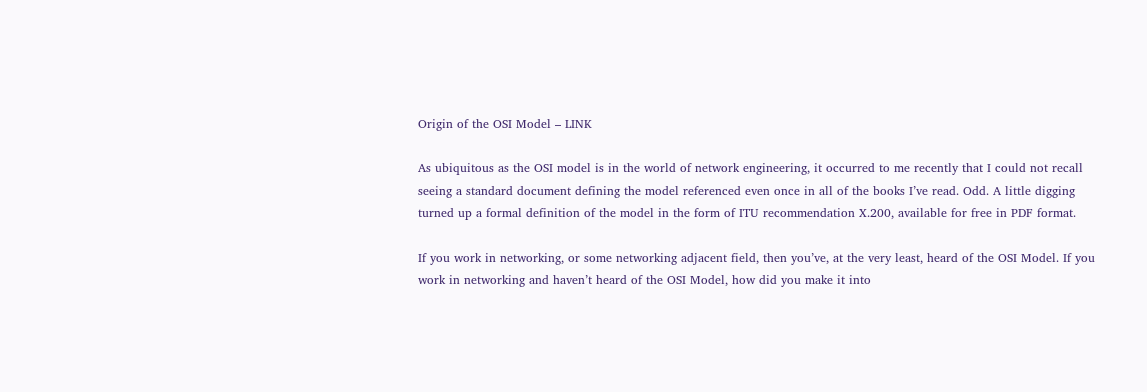Origin of the OSI Model – LINK

As ubiquitous as the OSI model is in the world of network engineering, it occurred to me recently that I could not recall seeing a standard document defining the model referenced even once in all of the books I’ve read. Odd. A little digging turned up a formal definition of the model in the form of ITU recommendation X.200, available for free in PDF format.

If you work in networking, or some networking adjacent field, then you’ve, at the very least, heard of the OSI Model. If you work in networking and haven’t heard of the OSI Model, how did you make it into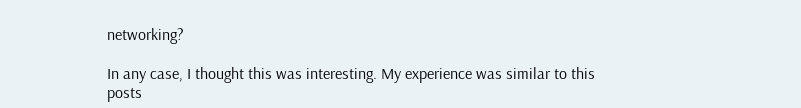networking?

In any case, I thought this was interesting. My experience was similar to this posts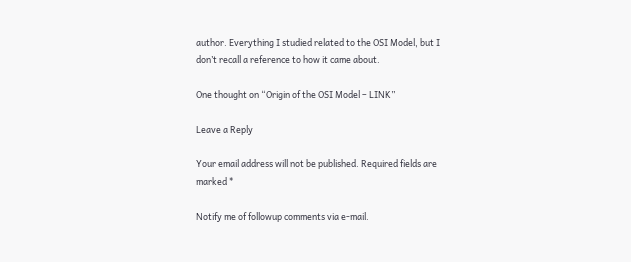author. Everything I studied related to the OSI Model, but I don’t recall a reference to how it came about.

One thought on “Origin of the OSI Model – LINK”

Leave a Reply

Your email address will not be published. Required fields are marked *

Notify me of followup comments via e-mail.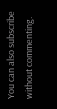You can also subscribe without commenting.